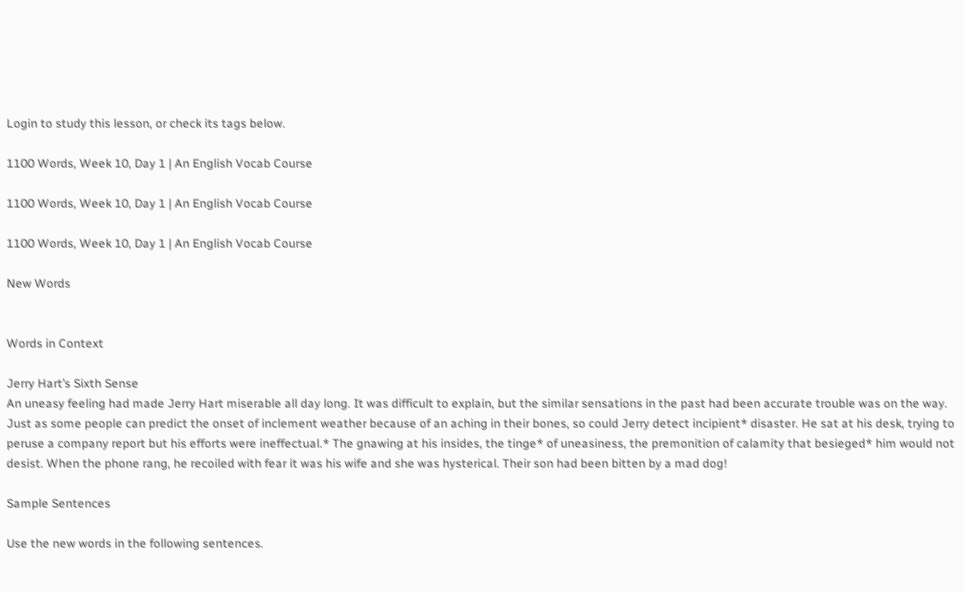Login to study this lesson, or check its tags below.

1100 Words, Week 10, Day 1 | An English Vocab Course

1100 Words, Week 10, Day 1 | An English Vocab Course

1100 Words, Week 10, Day 1 | An English Vocab Course

New Words


Words in Context

Jerry Hart’s Sixth Sense
An uneasy feeling had made Jerry Hart miserable all day long. It was difficult to explain, but the similar sensations in the past had been accurate trouble was on the way. Just as some people can predict the onset of inclement weather because of an aching in their bones, so could Jerry detect incipient* disaster. He sat at his desk, trying to peruse a company report but his efforts were ineffectual.* The gnawing at his insides, the tinge* of uneasiness, the premonition of calamity that besieged* him would not desist. When the phone rang, he recoiled with fear it was his wife and she was hysterical. Their son had been bitten by a mad dog!

Sample Sentences

Use the new words in the following sentences.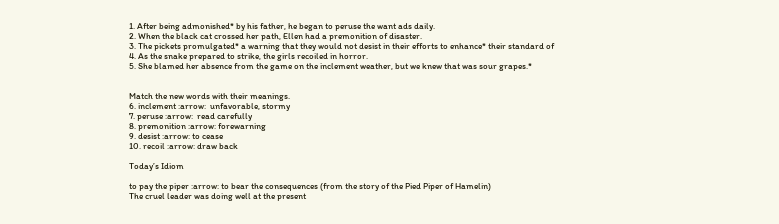1. After being admonished* by his father, he began to peruse the want ads daily.
2. When the black cat crossed her path, Ellen had a premonition of disaster.
3. The pickets promulgated* a warning that they would not desist in their efforts to enhance* their standard of
4. As the snake prepared to strike, the girls recoiled in horror.
5. She blamed her absence from the game on the inclement weather, but we knew that was sour grapes.*


Match the new words with their meanings.
6. inclement :arrow:  unfavorable, stormy
7. peruse :arrow:  read carefully
8. premonition :arrow: forewarning
9. desist :arrow: to cease
10. recoil :arrow: draw back

Today’s Idiom

to pay the piper :arrow: to bear the consequences (from the story of the Pied Piper of Hamelin)
The cruel leader was doing well at the present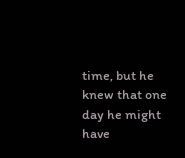time, but he knew that one day he might have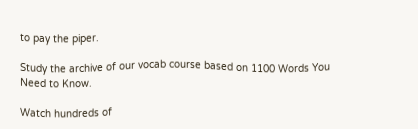to pay the piper.

Study the archive of our vocab course based on 1100 Words You Need to Know.

Watch hundreds of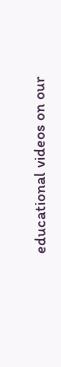educational videos on our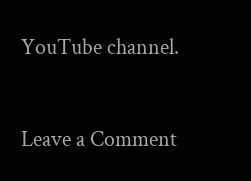YouTube channel.


Leave a Comment